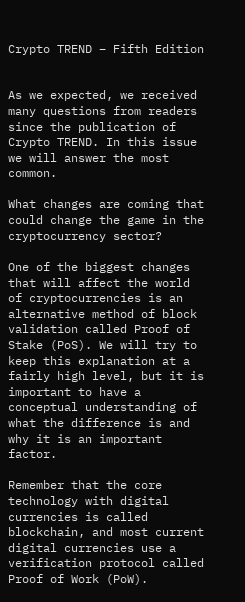Crypto TREND – Fifth Edition


As we expected, we received many questions from readers since the publication of Crypto TREND. In this issue we will answer the most common.

What changes are coming that could change the game in the cryptocurrency sector?

One of the biggest changes that will affect the world of cryptocurrencies is an alternative method of block validation called Proof of Stake (PoS). We will try to keep this explanation at a fairly high level, but it is important to have a conceptual understanding of what the difference is and why it is an important factor.

Remember that the core technology with digital currencies is called blockchain, and most current digital currencies use a verification protocol called Proof of Work (PoW).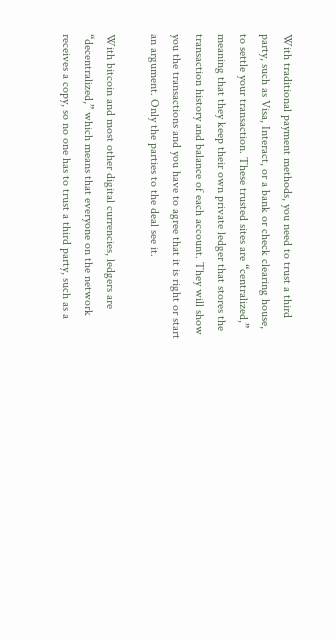With traditional payment methods, you need to trust a third party, such as Visa, Interact, or a bank or check clearing house, to settle your transaction. These trusted sites are “centralized,” meaning that they keep their own private ledger that stores the transaction history and balance of each account. They will show you the transactions and you have to agree that it is right or start an argument. Only the parties to the deal see it.

With bitcoin and most other digital currencies, ledgers are “decentralized,” which means that everyone on the network receives a copy, so no one has to trust a third party, such as a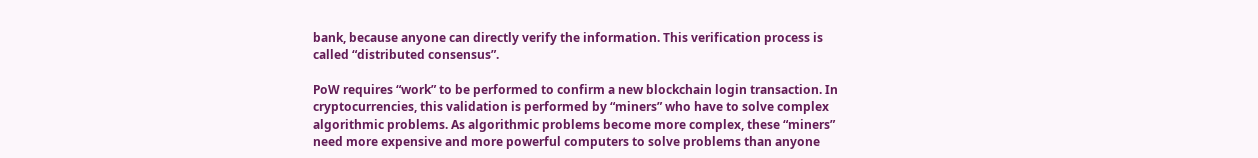bank, because anyone can directly verify the information. This verification process is called “distributed consensus”.

PoW requires “work” to be performed to confirm a new blockchain login transaction. In cryptocurrencies, this validation is performed by “miners” who have to solve complex algorithmic problems. As algorithmic problems become more complex, these “miners” need more expensive and more powerful computers to solve problems than anyone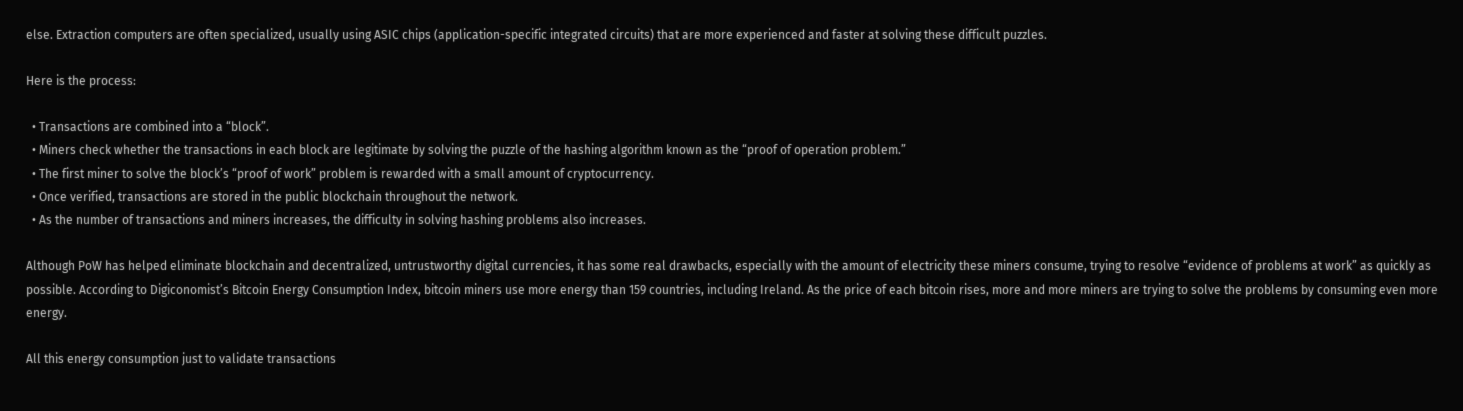else. Extraction computers are often specialized, usually using ASIC chips (application-specific integrated circuits) that are more experienced and faster at solving these difficult puzzles.

Here is the process:

  • Transactions are combined into a “block”.
  • Miners check whether the transactions in each block are legitimate by solving the puzzle of the hashing algorithm known as the “proof of operation problem.”
  • The first miner to solve the block’s “proof of work” problem is rewarded with a small amount of cryptocurrency.
  • Once verified, transactions are stored in the public blockchain throughout the network.
  • As the number of transactions and miners increases, the difficulty in solving hashing problems also increases.

Although PoW has helped eliminate blockchain and decentralized, untrustworthy digital currencies, it has some real drawbacks, especially with the amount of electricity these miners consume, trying to resolve “evidence of problems at work” as quickly as possible. According to Digiconomist’s Bitcoin Energy Consumption Index, bitcoin miners use more energy than 159 countries, including Ireland. As the price of each bitcoin rises, more and more miners are trying to solve the problems by consuming even more energy.

All this energy consumption just to validate transactions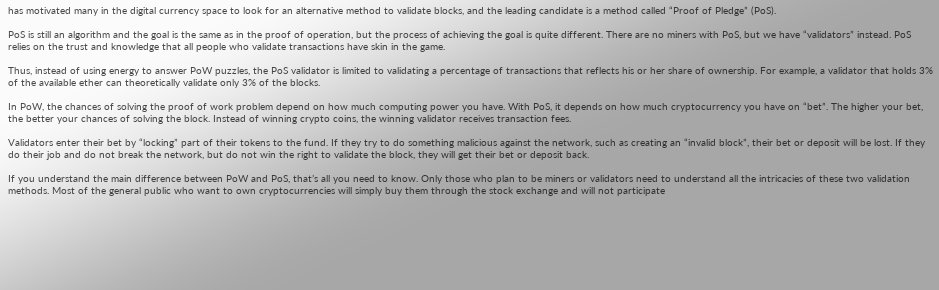has motivated many in the digital currency space to look for an alternative method to validate blocks, and the leading candidate is a method called “Proof of Pledge” (PoS).

PoS is still an algorithm and the goal is the same as in the proof of operation, but the process of achieving the goal is quite different. There are no miners with PoS, but we have “validators” instead. PoS relies on the trust and knowledge that all people who validate transactions have skin in the game.

Thus, instead of using energy to answer PoW puzzles, the PoS validator is limited to validating a percentage of transactions that reflects his or her share of ownership. For example, a validator that holds 3% of the available ether can theoretically validate only 3% of the blocks.

In PoW, the chances of solving the proof of work problem depend on how much computing power you have. With PoS, it depends on how much cryptocurrency you have on “bet”. The higher your bet, the better your chances of solving the block. Instead of winning crypto coins, the winning validator receives transaction fees.

Validators enter their bet by “locking” part of their tokens to the fund. If they try to do something malicious against the network, such as creating an “invalid block”, their bet or deposit will be lost. If they do their job and do not break the network, but do not win the right to validate the block, they will get their bet or deposit back.

If you understand the main difference between PoW and PoS, that’s all you need to know. Only those who plan to be miners or validators need to understand all the intricacies of these two validation methods. Most of the general public who want to own cryptocurrencies will simply buy them through the stock exchange and will not participate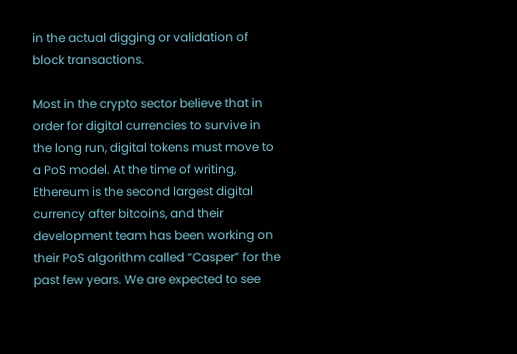in the actual digging or validation of block transactions.

Most in the crypto sector believe that in order for digital currencies to survive in the long run, digital tokens must move to a PoS model. At the time of writing, Ethereum is the second largest digital currency after bitcoins, and their development team has been working on their PoS algorithm called “Casper” for the past few years. We are expected to see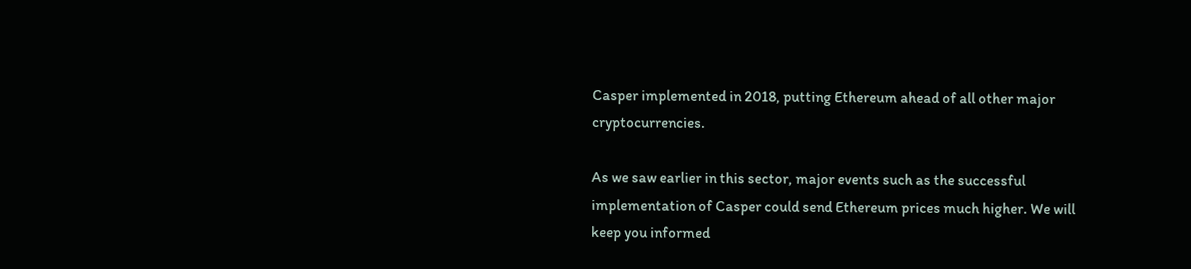Casper implemented in 2018, putting Ethereum ahead of all other major cryptocurrencies.

As we saw earlier in this sector, major events such as the successful implementation of Casper could send Ethereum prices much higher. We will keep you informed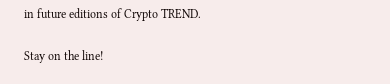in future editions of Crypto TREND.

Stay on the line!